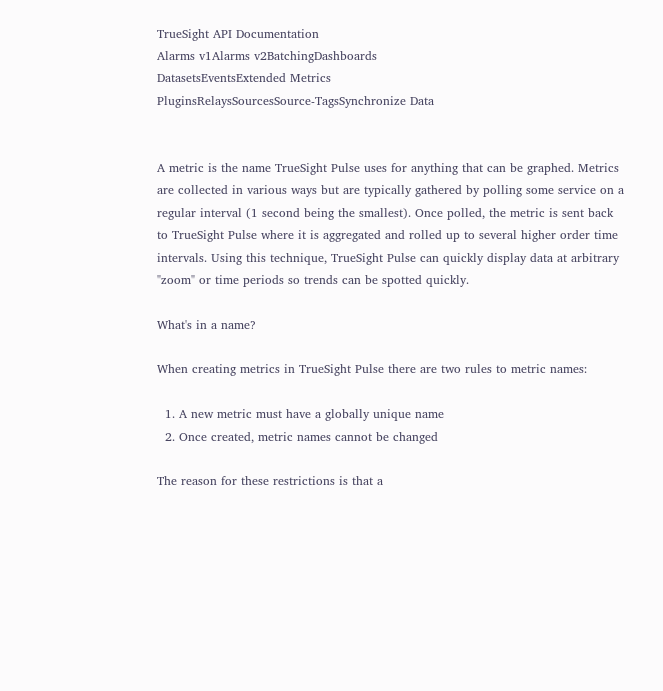TrueSight API Documentation
Alarms v1Alarms v2BatchingDashboards
DatasetsEventsExtended Metrics
PluginsRelaysSourcesSource-TagsSynchronize Data


A metric is the name TrueSight Pulse uses for anything that can be graphed. Metrics are collected in various ways but are typically gathered by polling some service on a regular interval (1 second being the smallest). Once polled, the metric is sent back to TrueSight Pulse where it is aggregated and rolled up to several higher order time intervals. Using this technique, TrueSight Pulse can quickly display data at arbitrary "zoom" or time periods so trends can be spotted quickly.

What's in a name?

When creating metrics in TrueSight Pulse there are two rules to metric names:

  1. A new metric must have a globally unique name
  2. Once created, metric names cannot be changed

The reason for these restrictions is that a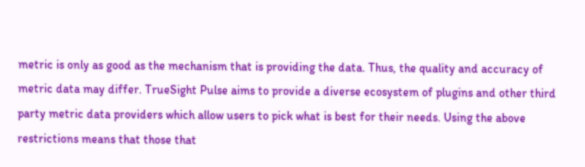metric is only as good as the mechanism that is providing the data. Thus, the quality and accuracy of metric data may differ. TrueSight Pulse aims to provide a diverse ecosystem of plugins and other third party metric data providers which allow users to pick what is best for their needs. Using the above restrictions means that those that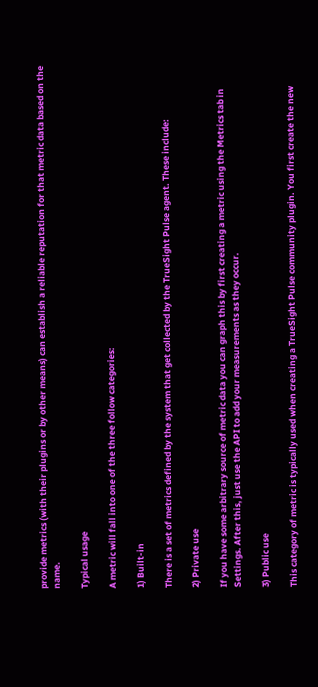provide metrics (with their plugins or by other means) can establish a reliable reputation for that metric data based on the name.

Typical usage

A metric will fall into one of the three follow categories:

1) Built-in

There is a set of metrics defined by the system that get collected by the TrueSight Pulse agent. These include:

2) Private use

If you have some arbitrary source of metric data you can graph this by first creating a metric using the Metrics tab in Settings. After this, just use the API to add your measurements as they occur.

3) Public use

This category of metric is typically used when creating a TrueSight Pulse community plugin. You first create the new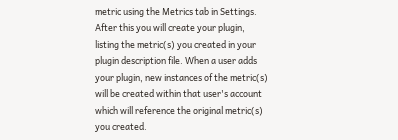metric using the Metrics tab in Settings. After this you will create your plugin, listing the metric(s) you created in your plugin description file. When a user adds your plugin, new instances of the metric(s) will be created within that user's account which will reference the original metric(s) you created.